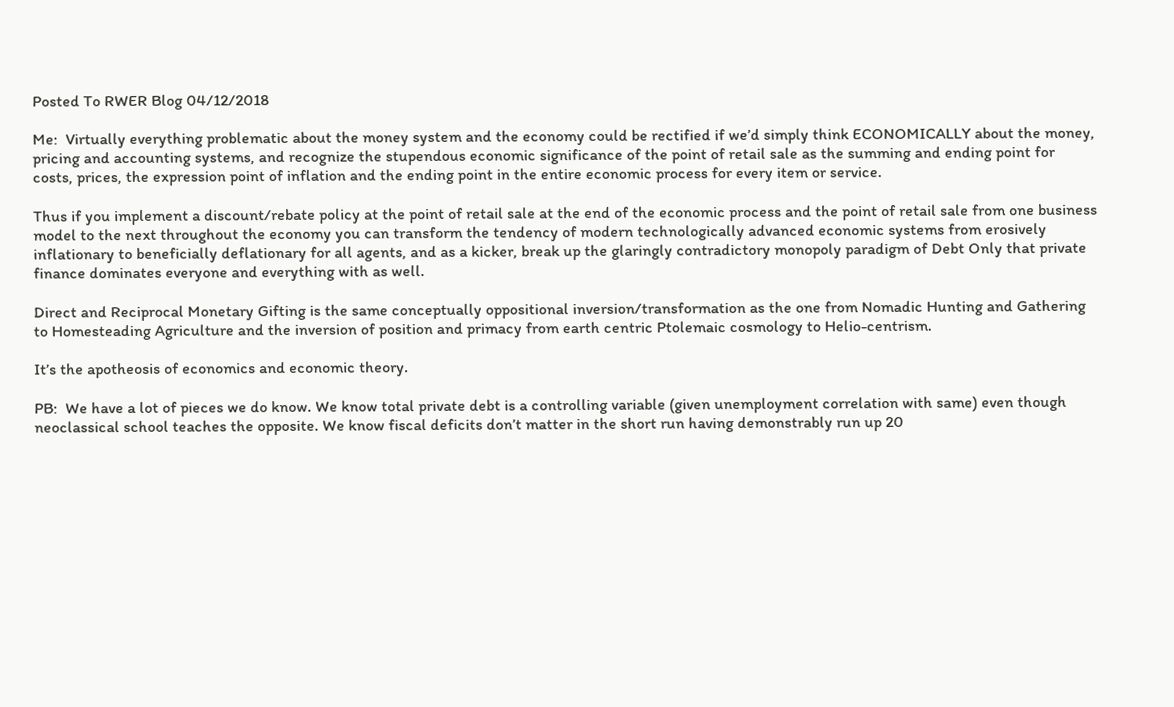Posted To RWER Blog 04/12/2018

Me:  Virtually everything problematic about the money system and the economy could be rectified if we’d simply think ECONOMICALLY about the money, pricing and accounting systems, and recognize the stupendous economic significance of the point of retail sale as the summing and ending point for costs, prices, the expression point of inflation and the ending point in the entire economic process for every item or service.

Thus if you implement a discount/rebate policy at the point of retail sale at the end of the economic process and the point of retail sale from one business model to the next throughout the economy you can transform the tendency of modern technologically advanced economic systems from erosively inflationary to beneficially deflationary for all agents, and as a kicker, break up the glaringly contradictory monopoly paradigm of Debt Only that private finance dominates everyone and everything with as well.

Direct and Reciprocal Monetary Gifting is the same conceptually oppositional inversion/transformation as the one from Nomadic Hunting and Gathering to Homesteading Agriculture and the inversion of position and primacy from earth centric Ptolemaic cosmology to Helio-centrism.

It’s the apotheosis of economics and economic theory.

PB:  We have a lot of pieces we do know. We know total private debt is a controlling variable (given unemployment correlation with same) even though neoclassical school teaches the opposite. We know fiscal deficits don’t matter in the short run having demonstrably run up 20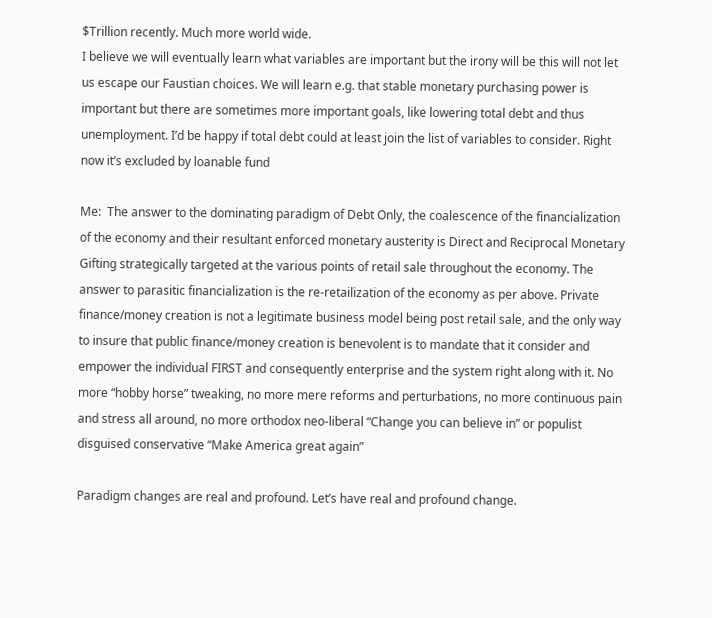$Trillion recently. Much more world wide.
I believe we will eventually learn what variables are important but the irony will be this will not let us escape our Faustian choices. We will learn e.g. that stable monetary purchasing power is important but there are sometimes more important goals, like lowering total debt and thus unemployment. I’d be happy if total debt could at least join the list of variables to consider. Right now it’s excluded by loanable fund

Me:  The answer to the dominating paradigm of Debt Only, the coalescence of the financialization of the economy and their resultant enforced monetary austerity is Direct and Reciprocal Monetary Gifting strategically targeted at the various points of retail sale throughout the economy. The answer to parasitic financialization is the re-retailization of the economy as per above. Private finance/money creation is not a legitimate business model being post retail sale, and the only way to insure that public finance/money creation is benevolent is to mandate that it consider and empower the individual FIRST and consequently enterprise and the system right along with it. No more “hobby horse” tweaking, no more mere reforms and perturbations, no more continuous pain and stress all around, no more orthodox neo-liberal “Change you can believe in” or populist disguised conservative “Make America great again”

Paradigm changes are real and profound. Let’s have real and profound change.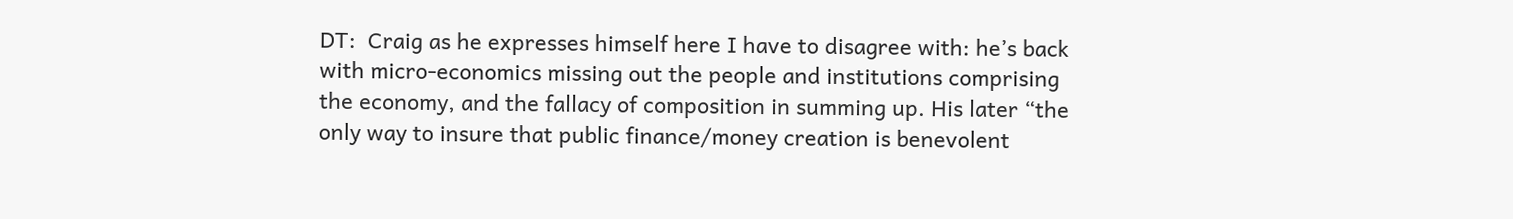DT:  Craig as he expresses himself here I have to disagree with: he’s back with micro-economics missing out the people and institutions comprising the economy, and the fallacy of composition in summing up. His later “the only way to insure that public finance/money creation is benevolent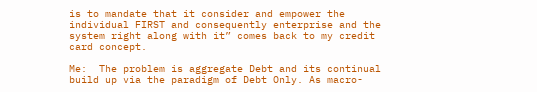is to mandate that it consider and empower the individual FIRST and consequently enterprise and the system right along with it” comes back to my credit card concept.

Me:  The problem is aggregate Debt and its continual build up via the paradigm of Debt Only. As macro-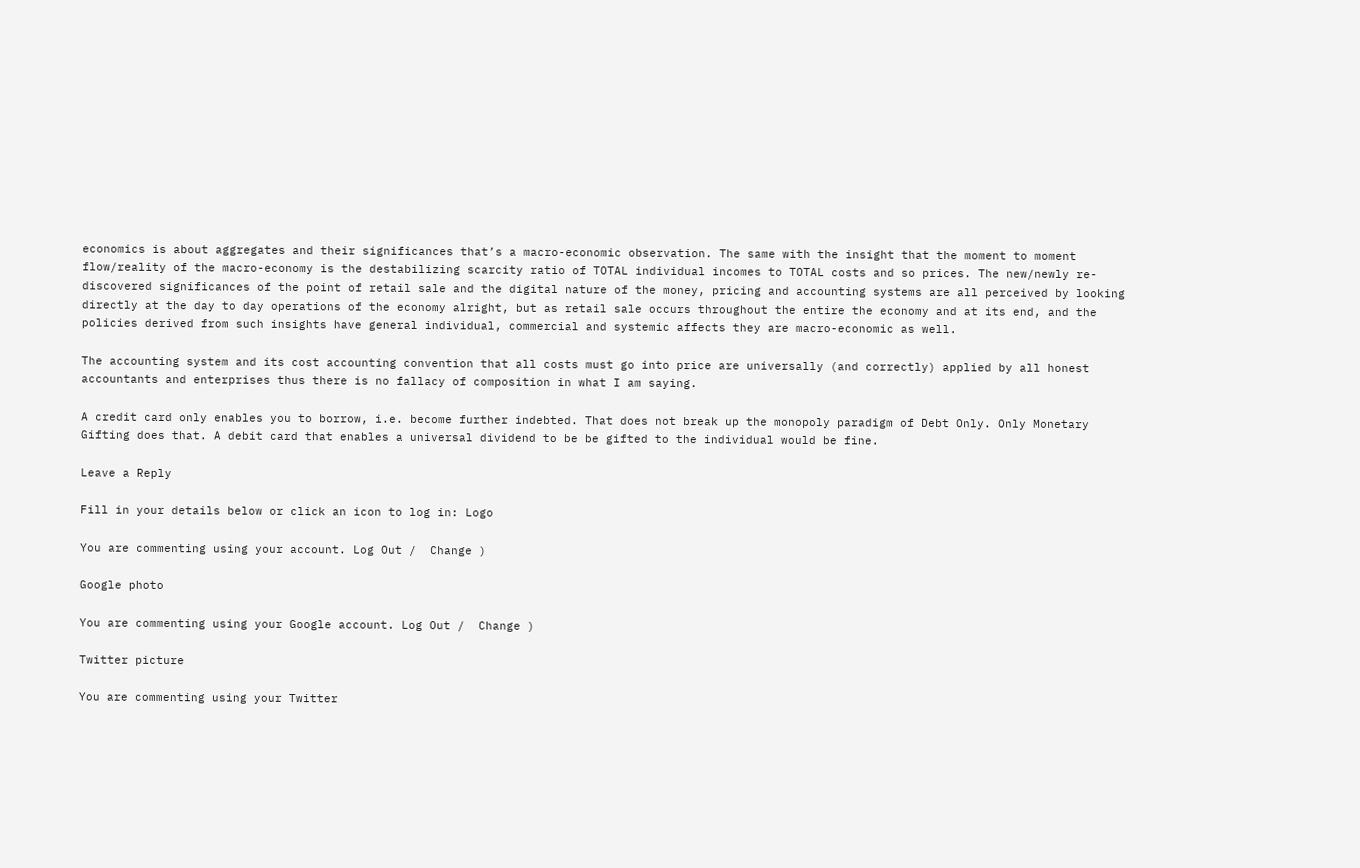economics is about aggregates and their significances that’s a macro-economic observation. The same with the insight that the moment to moment flow/reality of the macro-economy is the destabilizing scarcity ratio of TOTAL individual incomes to TOTAL costs and so prices. The new/newly re-discovered significances of the point of retail sale and the digital nature of the money, pricing and accounting systems are all perceived by looking directly at the day to day operations of the economy alright, but as retail sale occurs throughout the entire the economy and at its end, and the policies derived from such insights have general individual, commercial and systemic affects they are macro-economic as well.

The accounting system and its cost accounting convention that all costs must go into price are universally (and correctly) applied by all honest accountants and enterprises thus there is no fallacy of composition in what I am saying.

A credit card only enables you to borrow, i.e. become further indebted. That does not break up the monopoly paradigm of Debt Only. Only Monetary Gifting does that. A debit card that enables a universal dividend to be be gifted to the individual would be fine.

Leave a Reply

Fill in your details below or click an icon to log in: Logo

You are commenting using your account. Log Out /  Change )

Google photo

You are commenting using your Google account. Log Out /  Change )

Twitter picture

You are commenting using your Twitter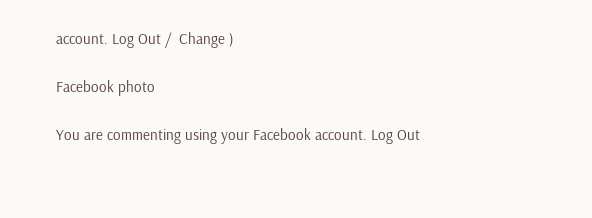account. Log Out /  Change )

Facebook photo

You are commenting using your Facebook account. Log Out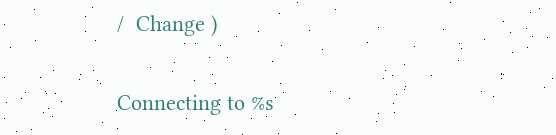/  Change )

Connecting to %s